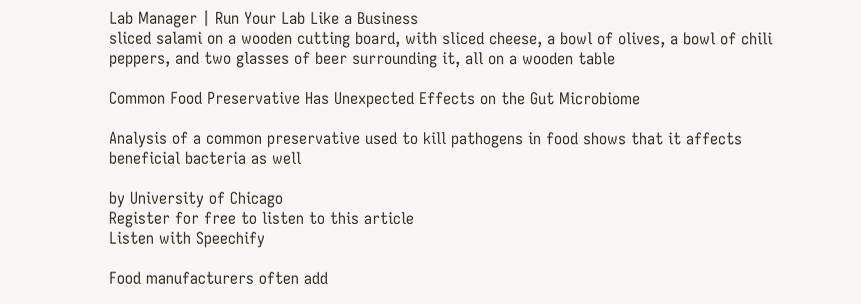Lab Manager | Run Your Lab Like a Business
sliced salami on a wooden cutting board, with sliced cheese, a bowl of olives, a bowl of chili peppers, and two glasses of beer surrounding it, all on a wooden table

Common Food Preservative Has Unexpected Effects on the Gut Microbiome

Analysis of a common preservative used to kill pathogens in food shows that it affects beneficial bacteria as well

by University of Chicago
Register for free to listen to this article
Listen with Speechify

Food manufacturers often add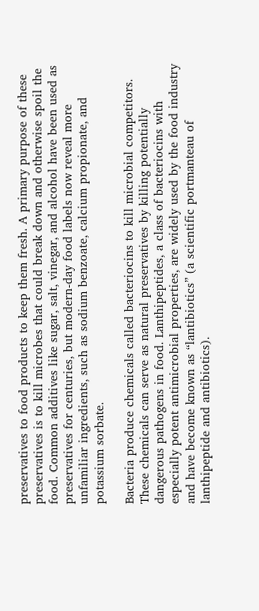preservatives to food products to keep them fresh. A primary purpose of these preservatives is to kill microbes that could break down and otherwise spoil the food. Common additives like sugar, salt, vinegar, and alcohol have been used as preservatives for centuries, but modern-day food labels now reveal more unfamiliar ingredients, such as sodium benzoate, calcium propionate, and potassium sorbate.

Bacteria produce chemicals called bacteriocins to kill microbial competitors. These chemicals can serve as natural preservatives by killing potentially dangerous pathogens in food. Lanthipeptides, a class of bacteriocins with especially potent antimicrobial properties, are widely used by the food industry and have become known as “lantibiotics” (a scientific portmanteau of lanthipeptide and antibiotics).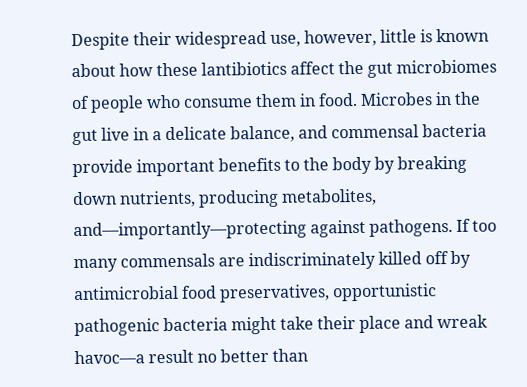Despite their widespread use, however, little is known about how these lantibiotics affect the gut microbiomes of people who consume them in food. Microbes in the gut live in a delicate balance, and commensal bacteria provide important benefits to the body by breaking down nutrients, producing metabolites, and—importantly—protecting against pathogens. If too many commensals are indiscriminately killed off by antimicrobial food preservatives, opportunistic pathogenic bacteria might take their place and wreak havoc—a result no better than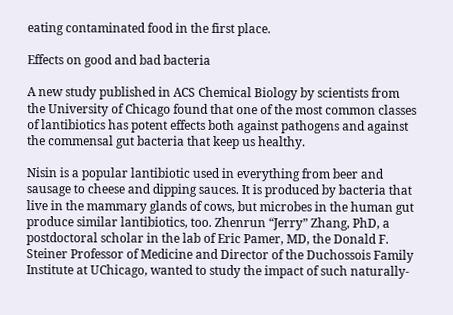eating contaminated food in the first place.

Effects on good and bad bacteria

A new study published in ACS Chemical Biology by scientists from the University of Chicago found that one of the most common classes of lantibiotics has potent effects both against pathogens and against the commensal gut bacteria that keep us healthy.

Nisin is a popular lantibiotic used in everything from beer and sausage to cheese and dipping sauces. It is produced by bacteria that live in the mammary glands of cows, but microbes in the human gut produce similar lantibiotics, too. Zhenrun “Jerry” Zhang, PhD, a postdoctoral scholar in the lab of Eric Pamer, MD, the Donald F. Steiner Professor of Medicine and Director of the Duchossois Family Institute at UChicago, wanted to study the impact of such naturally-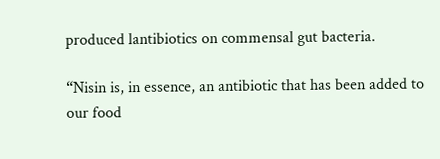produced lantibiotics on commensal gut bacteria.

“Nisin is, in essence, an antibiotic that has been added to our food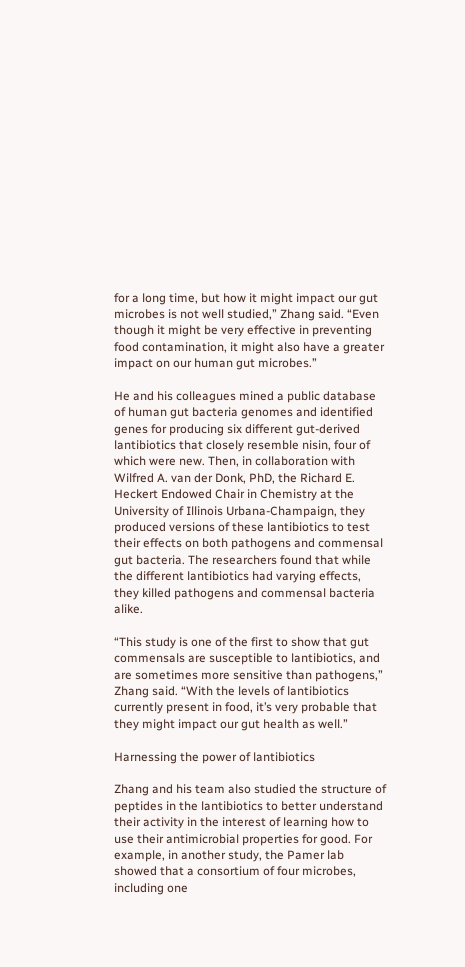for a long time, but how it might impact our gut microbes is not well studied,” Zhang said. “Even though it might be very effective in preventing food contamination, it might also have a greater impact on our human gut microbes.”

He and his colleagues mined a public database of human gut bacteria genomes and identified genes for producing six different gut-derived lantibiotics that closely resemble nisin, four of which were new. Then, in collaboration with Wilfred A. van der Donk, PhD, the Richard E. Heckert Endowed Chair in Chemistry at the University of Illinois Urbana-Champaign, they produced versions of these lantibiotics to test their effects on both pathogens and commensal gut bacteria. The researchers found that while the different lantibiotics had varying effects, they killed pathogens and commensal bacteria alike.

“This study is one of the first to show that gut commensals are susceptible to lantibiotics, and are sometimes more sensitive than pathogens,” Zhang said. “With the levels of lantibiotics currently present in food, it’s very probable that they might impact our gut health as well.”

Harnessing the power of lantibiotics

Zhang and his team also studied the structure of peptides in the lantibiotics to better understand their activity in the interest of learning how to use their antimicrobial properties for good. For example, in another study, the Pamer lab showed that a consortium of four microbes, including one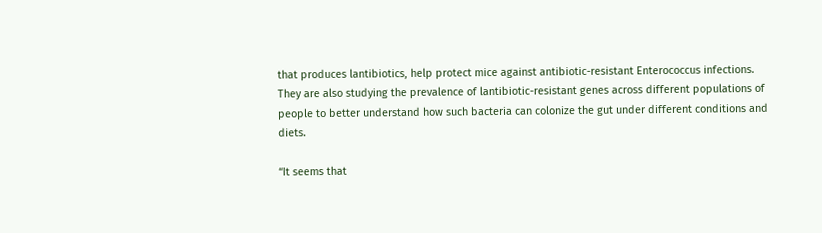that produces lantibiotics, help protect mice against antibiotic-resistant Enterococcus infections. They are also studying the prevalence of lantibiotic-resistant genes across different populations of people to better understand how such bacteria can colonize the gut under different conditions and diets.

“It seems that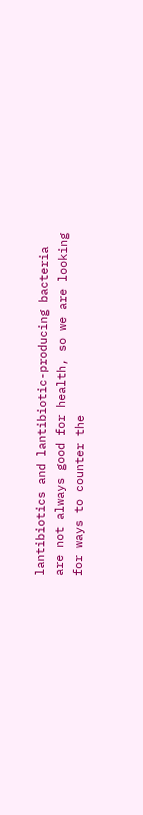lantibiotics and lantibiotic-producing bacteria are not always good for health, so we are looking for ways to counter the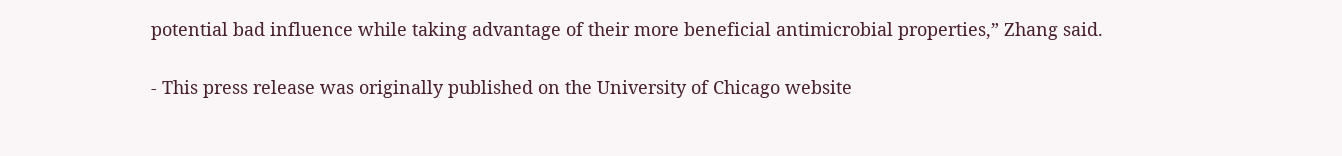potential bad influence while taking advantage of their more beneficial antimicrobial properties,” Zhang said.

- This press release was originally published on the University of Chicago website